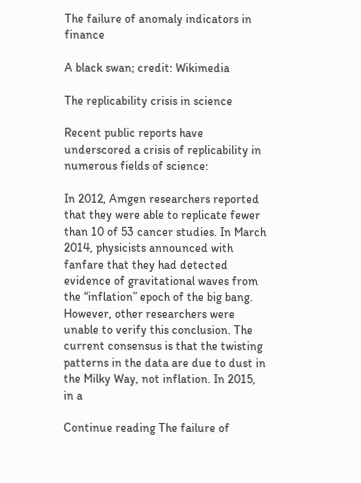The failure of anomaly indicators in finance

A black swan; credit: Wikimedia

The replicability crisis in science

Recent public reports have underscored a crisis of replicability in numerous fields of science:

In 2012, Amgen researchers reported that they were able to replicate fewer than 10 of 53 cancer studies. In March 2014, physicists announced with fanfare that they had detected evidence of gravitational waves from the “inflation” epoch of the big bang. However, other researchers were unable to verify this conclusion. The current consensus is that the twisting patterns in the data are due to dust in the Milky Way, not inflation. In 2015, in a

Continue reading The failure of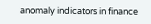anomaly indicators in finance